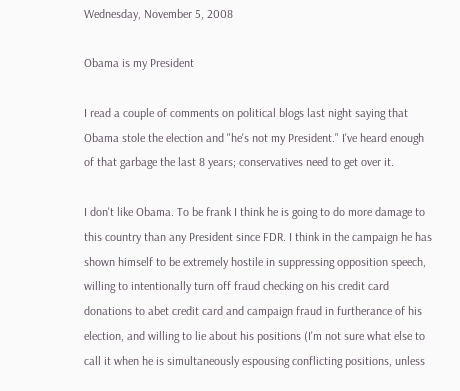Wednesday, November 5, 2008

Obama is my President

I read a couple of comments on political blogs last night saying that Obama stole the election and "he's not my President." I've heard enough of that garbage the last 8 years; conservatives need to get over it.

I don't like Obama. To be frank I think he is going to do more damage to this country than any President since FDR. I think in the campaign he has shown himself to be extremely hostile in suppressing opposition speech, willing to intentionally turn off fraud checking on his credit card donations to abet credit card and campaign fraud in furtherance of his election, and willing to lie about his positions (I'm not sure what else to call it when he is simultaneously espousing conflicting positions, unless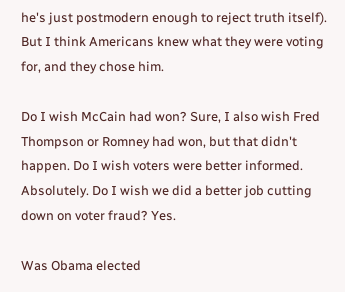he's just postmodern enough to reject truth itself). But I think Americans knew what they were voting for, and they chose him.

Do I wish McCain had won? Sure, I also wish Fred Thompson or Romney had won, but that didn't happen. Do I wish voters were better informed. Absolutely. Do I wish we did a better job cutting down on voter fraud? Yes.

Was Obama elected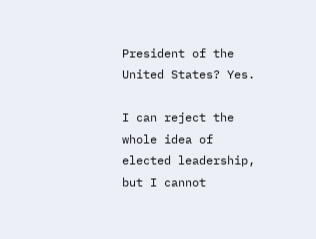President of the United States? Yes.

I can reject the whole idea of elected leadership, but I cannot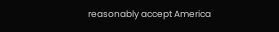reasonably accept America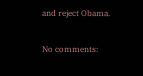and reject Obama.

No comments: